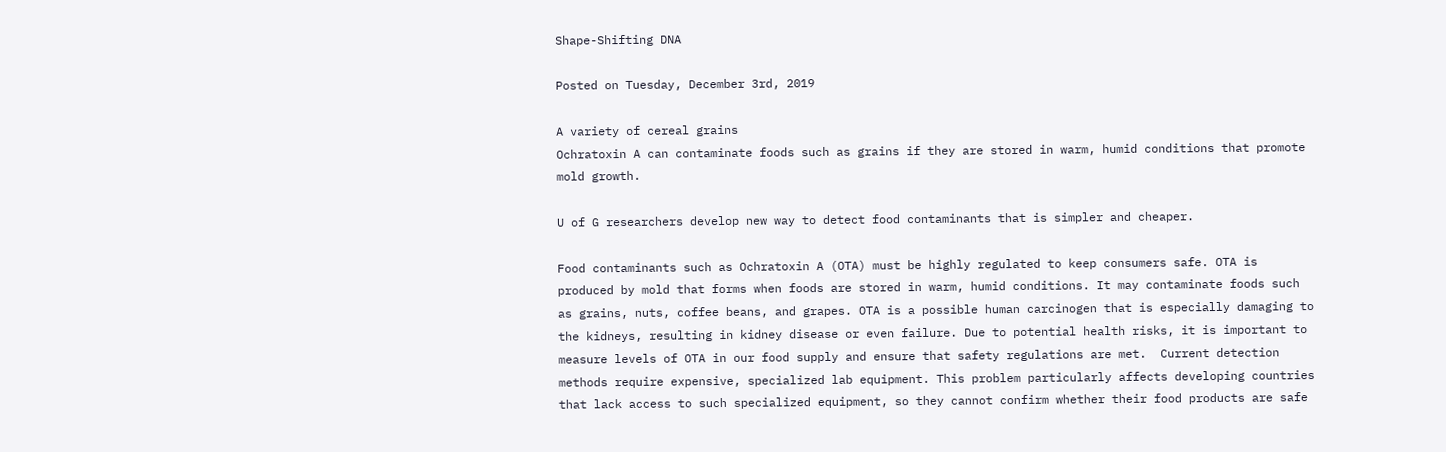Shape-Shifting DNA

Posted on Tuesday, December 3rd, 2019

A variety of cereal grains
Ochratoxin A can contaminate foods such as grains if they are stored in warm, humid conditions that promote mold growth.

U of G researchers develop new way to detect food contaminants that is simpler and cheaper.

Food contaminants such as Ochratoxin A (OTA) must be highly regulated to keep consumers safe. OTA is produced by mold that forms when foods are stored in warm, humid conditions. It may contaminate foods such as grains, nuts, coffee beans, and grapes. OTA is a possible human carcinogen that is especially damaging to the kidneys, resulting in kidney disease or even failure. Due to potential health risks, it is important to measure levels of OTA in our food supply and ensure that safety regulations are met.  Current detection methods require expensive, specialized lab equipment. This problem particularly affects developing countries that lack access to such specialized equipment, so they cannot confirm whether their food products are safe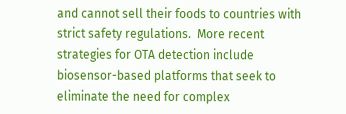and cannot sell their foods to countries with strict safety regulations.  More recent strategies for OTA detection include biosensor-based platforms that seek to eliminate the need for complex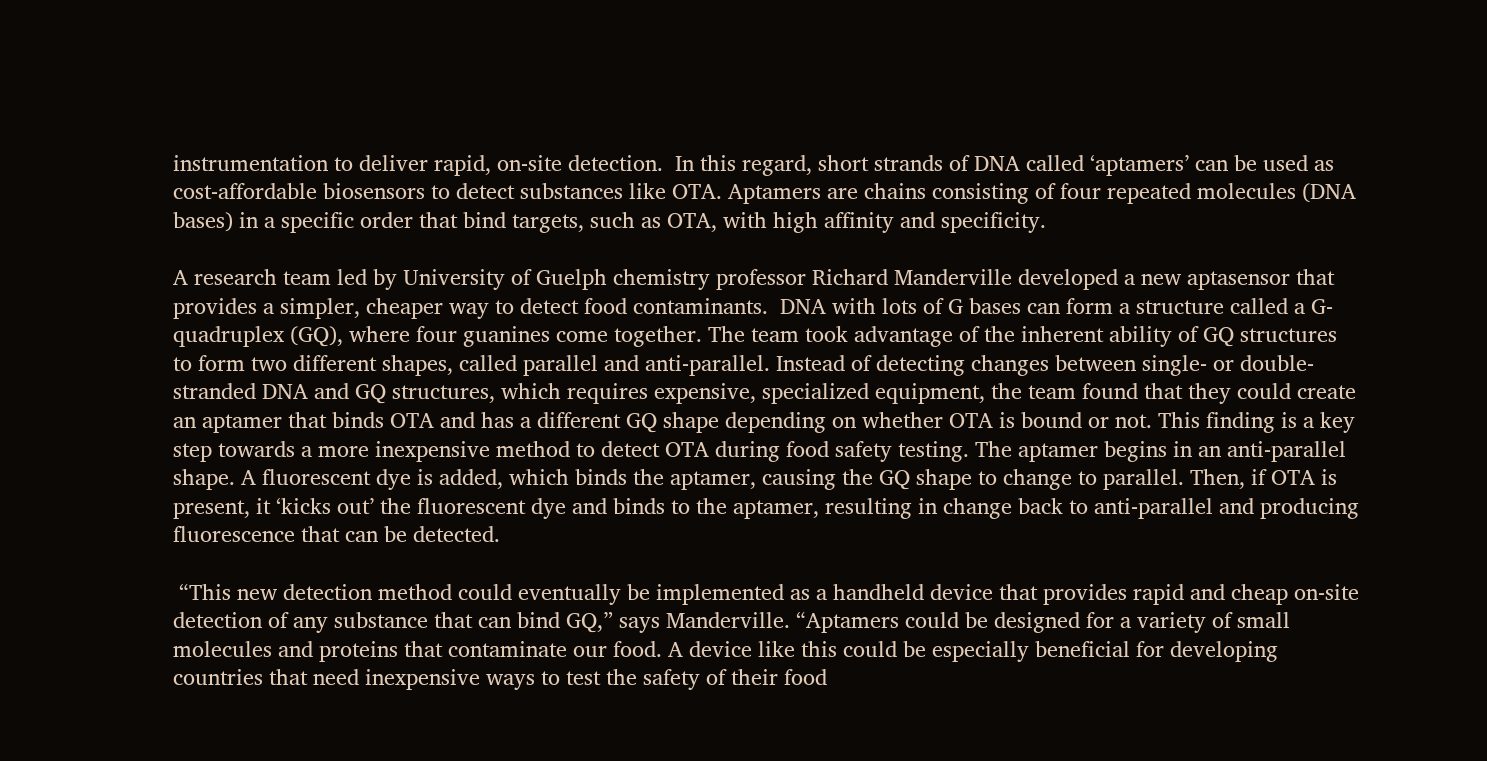instrumentation to deliver rapid, on-site detection.  In this regard, short strands of DNA called ‘aptamers’ can be used as cost-affordable biosensors to detect substances like OTA. Aptamers are chains consisting of four repeated molecules (DNA bases) in a specific order that bind targets, such as OTA, with high affinity and specificity.

A research team led by University of Guelph chemistry professor Richard Manderville developed a new aptasensor that provides a simpler, cheaper way to detect food contaminants.  DNA with lots of G bases can form a structure called a G-quadruplex (GQ), where four guanines come together. The team took advantage of the inherent ability of GQ structures to form two different shapes, called parallel and anti-parallel. Instead of detecting changes between single- or double-stranded DNA and GQ structures, which requires expensive, specialized equipment, the team found that they could create an aptamer that binds OTA and has a different GQ shape depending on whether OTA is bound or not. This finding is a key step towards a more inexpensive method to detect OTA during food safety testing. The aptamer begins in an anti-parallel shape. A fluorescent dye is added, which binds the aptamer, causing the GQ shape to change to parallel. Then, if OTA is present, it ‘kicks out’ the fluorescent dye and binds to the aptamer, resulting in change back to anti-parallel and producing fluorescence that can be detected.

 “This new detection method could eventually be implemented as a handheld device that provides rapid and cheap on-site detection of any substance that can bind GQ,” says Manderville. “Aptamers could be designed for a variety of small molecules and proteins that contaminate our food. A device like this could be especially beneficial for developing countries that need inexpensive ways to test the safety of their food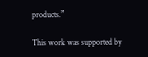products.”

This work was supported by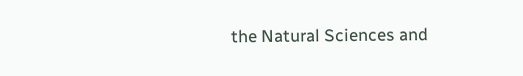the Natural Sciences and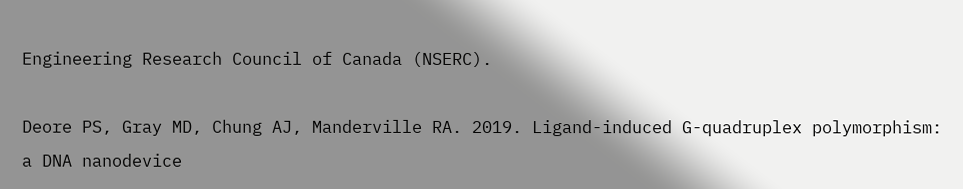Engineering Research Council of Canada (NSERC).

Deore PS, Gray MD, Chung AJ, Manderville RA. 2019. Ligand-induced G-quadruplex polymorphism: a DNA nanodevice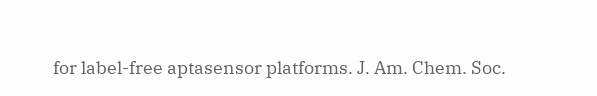for label-free aptasensor platforms. J. Am. Chem. Soc.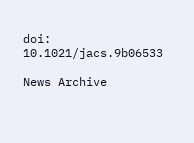doi: 10.1021/jacs.9b06533

News Archive